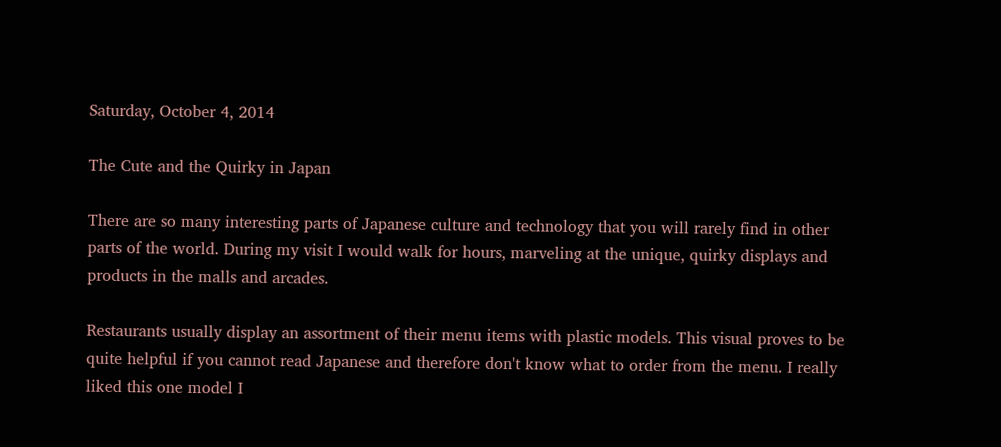Saturday, October 4, 2014

The Cute and the Quirky in Japan

There are so many interesting parts of Japanese culture and technology that you will rarely find in other parts of the world. During my visit I would walk for hours, marveling at the unique, quirky displays and products in the malls and arcades.

Restaurants usually display an assortment of their menu items with plastic models. This visual proves to be quite helpful if you cannot read Japanese and therefore don't know what to order from the menu. I really liked this one model I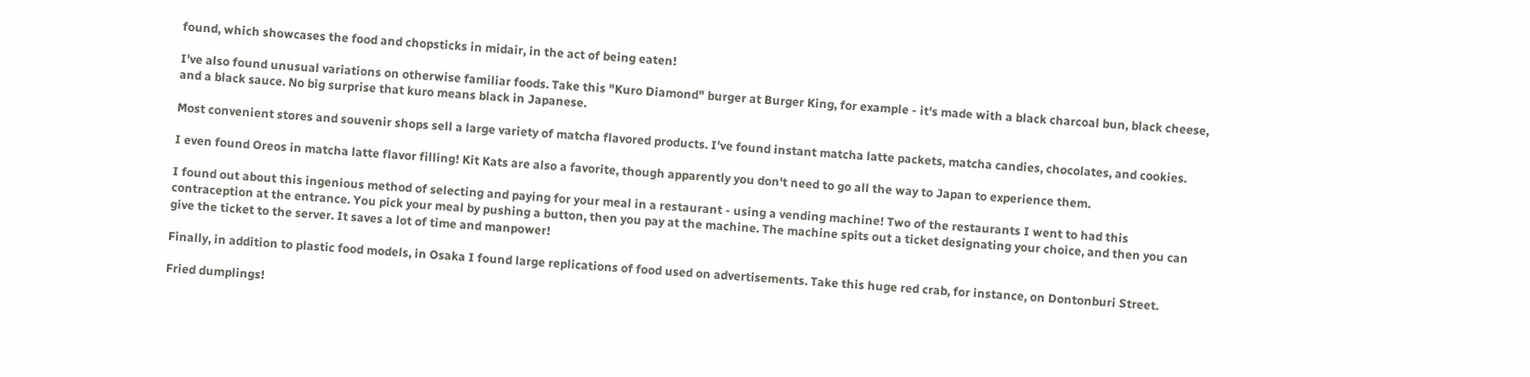found, which showcases the food and chopsticks in midair, in the act of being eaten!

I've also found unusual variations on otherwise familiar foods. Take this "Kuro Diamond" burger at Burger King, for example - it's made with a black charcoal bun, black cheese, and a black sauce. No big surprise that kuro means black in Japanese.

Most convenient stores and souvenir shops sell a large variety of matcha flavored products. I've found instant matcha latte packets, matcha candies, chocolates, and cookies.

I even found Oreos in matcha latte flavor filling! Kit Kats are also a favorite, though apparently you don't need to go all the way to Japan to experience them.

I found out about this ingenious method of selecting and paying for your meal in a restaurant - using a vending machine! Two of the restaurants I went to had this contraception at the entrance. You pick your meal by pushing a button, then you pay at the machine. The machine spits out a ticket designating your choice, and then you can give the ticket to the server. It saves a lot of time and manpower!

Finally, in addition to plastic food models, in Osaka I found large replications of food used on advertisements. Take this huge red crab, for instance, on Dontonburi Street.

Fried dumplings!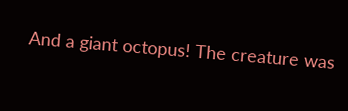And a giant octopus! The creature was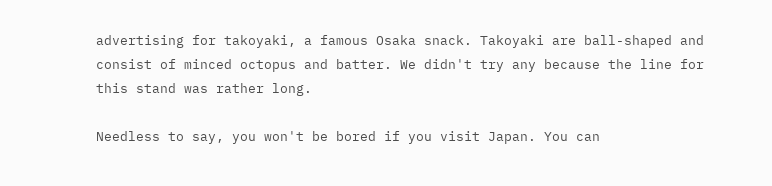advertising for takoyaki, a famous Osaka snack. Takoyaki are ball-shaped and consist of minced octopus and batter. We didn't try any because the line for this stand was rather long.

Needless to say, you won't be bored if you visit Japan. You can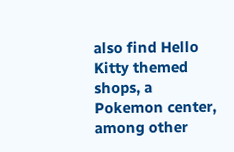also find Hello Kitty themed shops, a Pokemon center, among other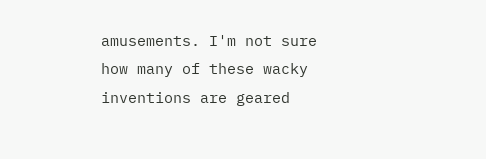amusements. I'm not sure how many of these wacky inventions are geared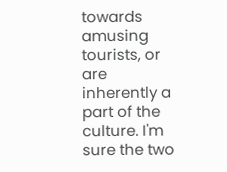towards amusing tourists, or are inherently a part of the culture. I'm sure the two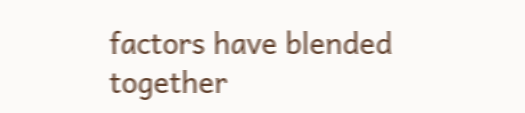factors have blended together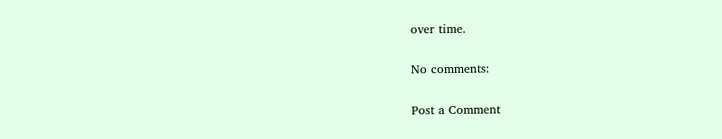over time.

No comments:

Post a Comment